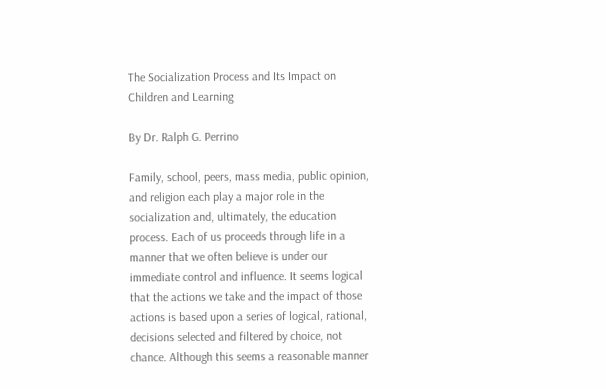The Socialization Process and Its Impact on Children and Learning

By Dr. Ralph G. Perrino

Family, school, peers, mass media, public opinion, and religion each play a major role in the socialization and, ultimately, the education process. Each of us proceeds through life in a manner that we often believe is under our immediate control and influence. It seems logical that the actions we take and the impact of those actions is based upon a series of logical, rational, decisions selected and filtered by choice, not chance. Although this seems a reasonable manner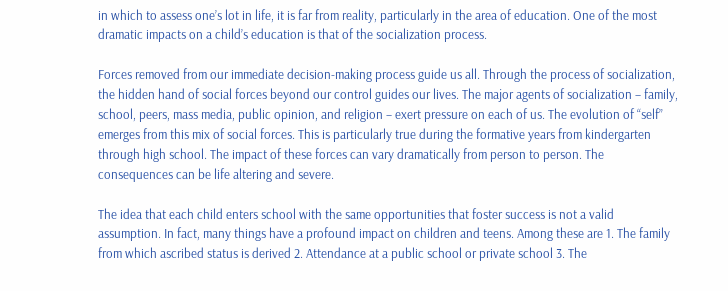in which to assess one’s lot in life, it is far from reality, particularly in the area of education. One of the most dramatic impacts on a child’s education is that of the socialization process.

Forces removed from our immediate decision-making process guide us all. Through the process of socialization, the hidden hand of social forces beyond our control guides our lives. The major agents of socialization – family, school, peers, mass media, public opinion, and religion – exert pressure on each of us. The evolution of “self” emerges from this mix of social forces. This is particularly true during the formative years from kindergarten through high school. The impact of these forces can vary dramatically from person to person. The consequences can be life altering and severe.

The idea that each child enters school with the same opportunities that foster success is not a valid assumption. In fact, many things have a profound impact on children and teens. Among these are 1. The family from which ascribed status is derived 2. Attendance at a public school or private school 3. The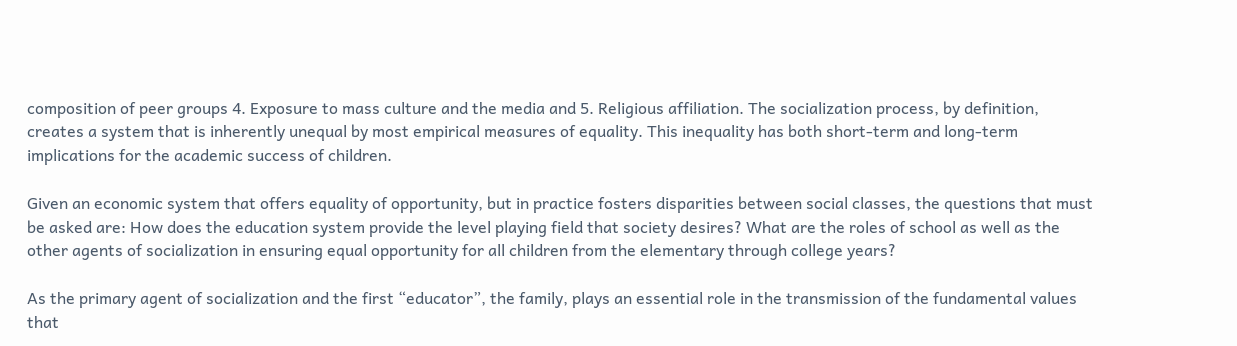composition of peer groups 4. Exposure to mass culture and the media and 5. Religious affiliation. The socialization process, by definition, creates a system that is inherently unequal by most empirical measures of equality. This inequality has both short-term and long-term implications for the academic success of children.

Given an economic system that offers equality of opportunity, but in practice fosters disparities between social classes, the questions that must be asked are: How does the education system provide the level playing field that society desires? What are the roles of school as well as the other agents of socialization in ensuring equal opportunity for all children from the elementary through college years?

As the primary agent of socialization and the first “educator”, the family, plays an essential role in the transmission of the fundamental values that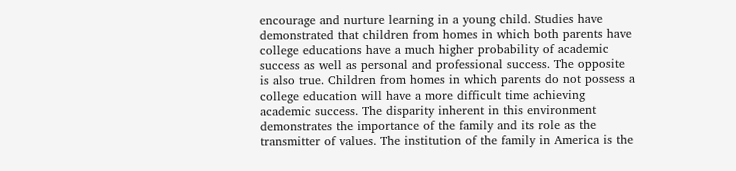encourage and nurture learning in a young child. Studies have demonstrated that children from homes in which both parents have college educations have a much higher probability of academic success as well as personal and professional success. The opposite is also true. Children from homes in which parents do not possess a college education will have a more difficult time achieving academic success. The disparity inherent in this environment demonstrates the importance of the family and its role as the transmitter of values. The institution of the family in America is the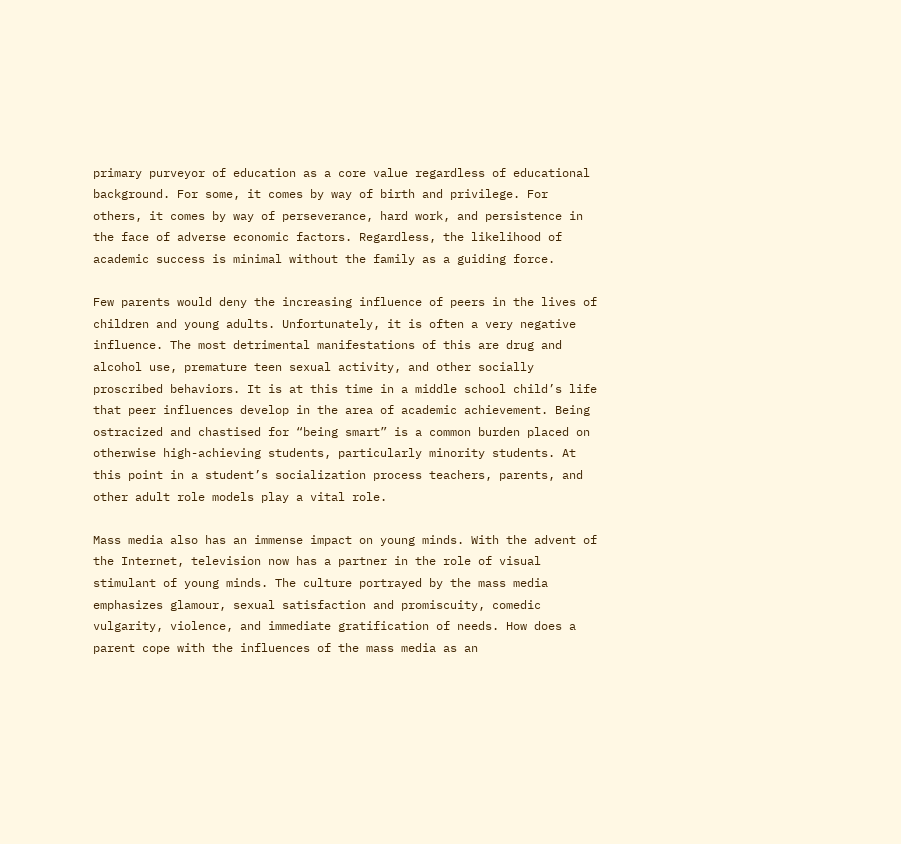primary purveyor of education as a core value regardless of educational background. For some, it comes by way of birth and privilege. For others, it comes by way of perseverance, hard work, and persistence in the face of adverse economic factors. Regardless, the likelihood of academic success is minimal without the family as a guiding force.

Few parents would deny the increasing influence of peers in the lives of children and young adults. Unfortunately, it is often a very negative influence. The most detrimental manifestations of this are drug and alcohol use, premature teen sexual activity, and other socially proscribed behaviors. It is at this time in a middle school child’s life that peer influences develop in the area of academic achievement. Being ostracized and chastised for “being smart” is a common burden placed on otherwise high-achieving students, particularly minority students. At this point in a student’s socialization process teachers, parents, and other adult role models play a vital role.

Mass media also has an immense impact on young minds. With the advent of the Internet, television now has a partner in the role of visual stimulant of young minds. The culture portrayed by the mass media emphasizes glamour, sexual satisfaction and promiscuity, comedic vulgarity, violence, and immediate gratification of needs. How does a parent cope with the influences of the mass media as an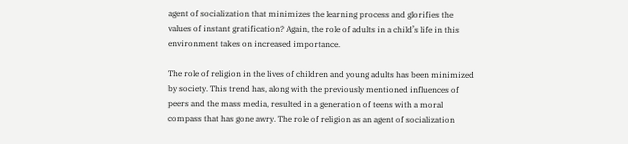agent of socialization that minimizes the learning process and glorifies the values of instant gratification? Again, the role of adults in a child’s life in this environment takes on increased importance.

The role of religion in the lives of children and young adults has been minimized by society. This trend has, along with the previously mentioned influences of peers and the mass media, resulted in a generation of teens with a moral compass that has gone awry. The role of religion as an agent of socialization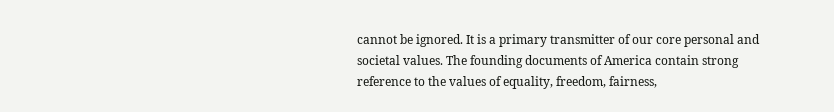cannot be ignored. It is a primary transmitter of our core personal and societal values. The founding documents of America contain strong reference to the values of equality, freedom, fairness,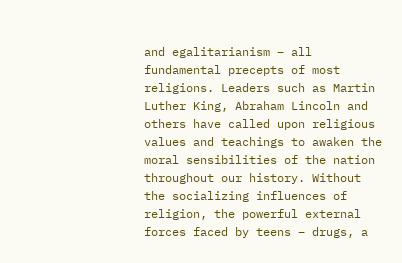and egalitarianism – all fundamental precepts of most religions. Leaders such as Martin Luther King, Abraham Lincoln and others have called upon religious values and teachings to awaken the moral sensibilities of the nation throughout our history. Without the socializing influences of religion, the powerful external forces faced by teens – drugs, a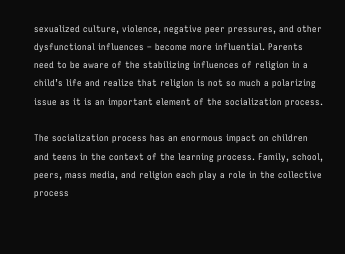sexualized culture, violence, negative peer pressures, and other dysfunctional influences – become more influential. Parents need to be aware of the stabilizing influences of religion in a child’s life and realize that religion is not so much a polarizing issue as it is an important element of the socialization process.

The socialization process has an enormous impact on children and teens in the context of the learning process. Family, school, peers, mass media, and religion each play a role in the collective process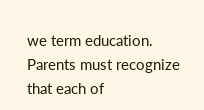we term education. Parents must recognize that each of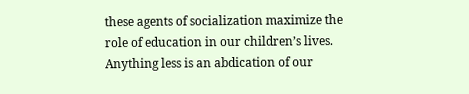these agents of socialization maximize the role of education in our children’s lives. Anything less is an abdication of our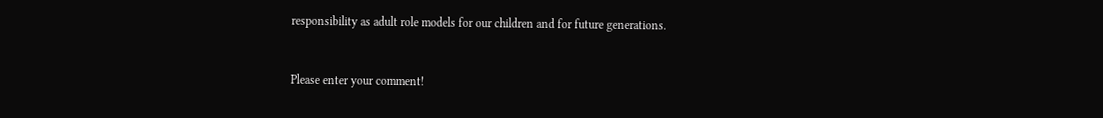responsibility as adult role models for our children and for future generations.


Please enter your comment!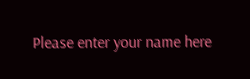Please enter your name here